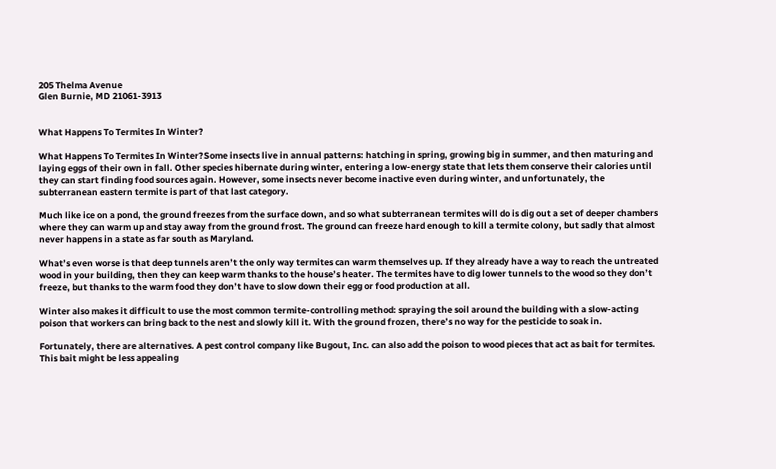205 Thelma Avenue
Glen Burnie, MD 21061-3913


What Happens To Termites In Winter?

What Happens To Termites In Winter?Some insects live in annual patterns: hatching in spring, growing big in summer, and then maturing and laying eggs of their own in fall. Other species hibernate during winter, entering a low-energy state that lets them conserve their calories until they can start finding food sources again. However, some insects never become inactive even during winter, and unfortunately, the subterranean eastern termite is part of that last category.

Much like ice on a pond, the ground freezes from the surface down, and so what subterranean termites will do is dig out a set of deeper chambers where they can warm up and stay away from the ground frost. The ground can freeze hard enough to kill a termite colony, but sadly that almost never happens in a state as far south as Maryland.

What’s even worse is that deep tunnels aren’t the only way termites can warm themselves up. If they already have a way to reach the untreated wood in your building, then they can keep warm thanks to the house’s heater. The termites have to dig lower tunnels to the wood so they don’t freeze, but thanks to the warm food they don’t have to slow down their egg or food production at all.

Winter also makes it difficult to use the most common termite-controlling method: spraying the soil around the building with a slow-acting poison that workers can bring back to the nest and slowly kill it. With the ground frozen, there’s no way for the pesticide to soak in.

Fortunately, there are alternatives. A pest control company like Bugout, Inc. can also add the poison to wood pieces that act as bait for termites. This bait might be less appealing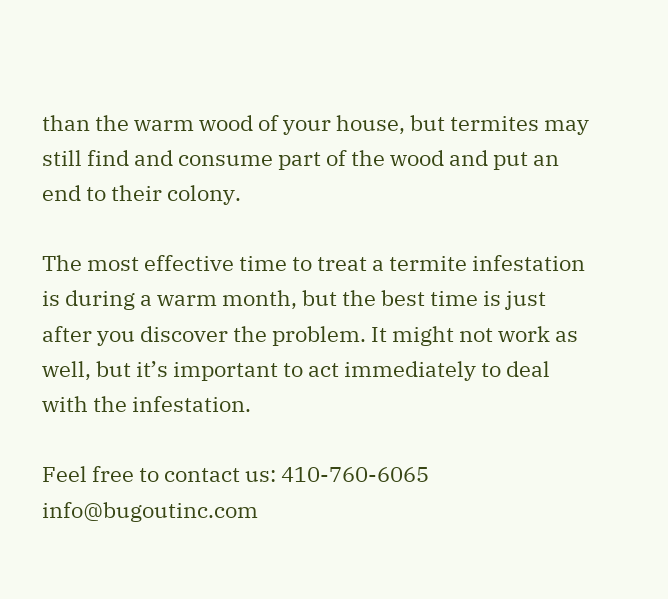than the warm wood of your house, but termites may still find and consume part of the wood and put an end to their colony.

The most effective time to treat a termite infestation is during a warm month, but the best time is just after you discover the problem. It might not work as well, but it’s important to act immediately to deal with the infestation.

Feel free to contact us: 410-760-6065 info@bugoutinc.com